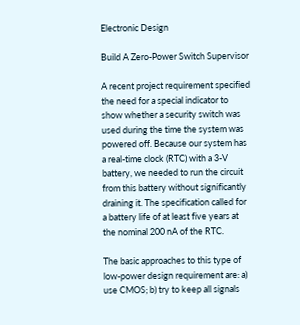Electronic Design

Build A Zero-Power Switch Supervisor

A recent project requirement specified the need for a special indicator to show whether a security switch was used during the time the system was powered off. Because our system has a real-time clock (RTC) with a 3-V battery, we needed to run the circuit from this battery without significantly draining it. The specification called for a battery life of at least five years at the nominal 200 nA of the RTC.

The basic approaches to this type of low-power design requirement are: a) use CMOS; b) try to keep all signals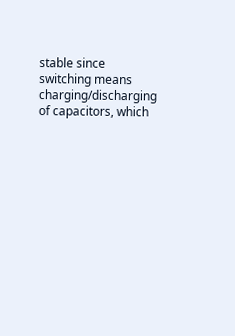stable since switching means charging/discharging of capacitors, which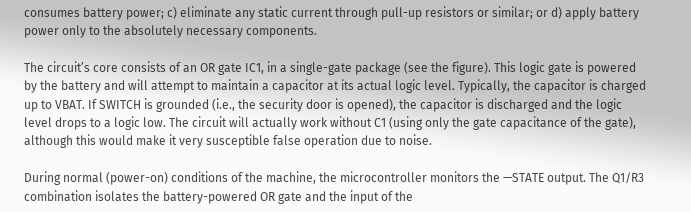consumes battery power; c) eliminate any static current through pull-up resistors or similar; or d) apply battery power only to the absolutely necessary components.

The circuit’s core consists of an OR gate IC1, in a single-gate package (see the figure). This logic gate is powered by the battery and will attempt to maintain a capacitor at its actual logic level. Typically, the capacitor is charged up to VBAT. If SWITCH is grounded (i.e., the security door is opened), the capacitor is discharged and the logic level drops to a logic low. The circuit will actually work without C1 (using only the gate capacitance of the gate), although this would make it very susceptible false operation due to noise.

During normal (power-on) conditions of the machine, the microcontroller monitors the —STATE output. The Q1/R3 combination isolates the battery-powered OR gate and the input of the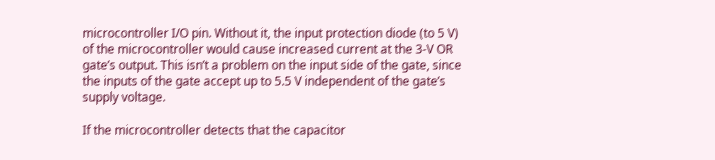microcontroller I/O pin. Without it, the input protection diode (to 5 V) of the microcontroller would cause increased current at the 3-V OR gate’s output. This isn’t a problem on the input side of the gate, since the inputs of the gate accept up to 5.5 V independent of the gate’s supply voltage.

If the microcontroller detects that the capacitor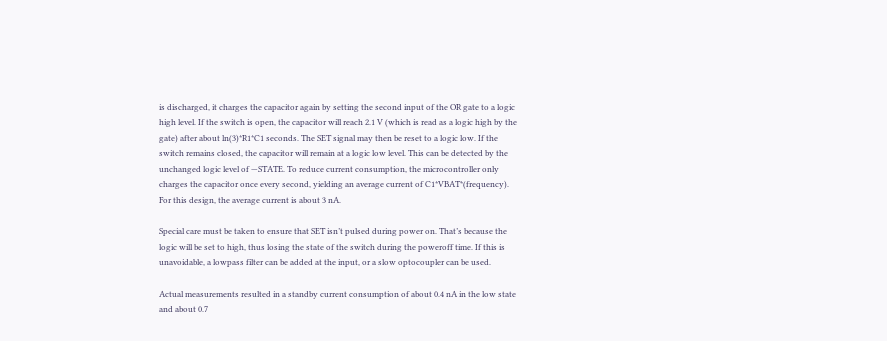is discharged, it charges the capacitor again by setting the second input of the OR gate to a logic high level. If the switch is open, the capacitor will reach 2.1 V (which is read as a logic high by the gate) after about ln(3)*R1*C1 seconds. The SET signal may then be reset to a logic low. If the switch remains closed, the capacitor will remain at a logic low level. This can be detected by the unchanged logic level of —STATE. To reduce current consumption, the microcontroller only charges the capacitor once every second, yielding an average current of C1*VBAT*(frequency). For this design, the average current is about 3 nA.

Special care must be taken to ensure that SET isn’t pulsed during power on. That’s because the logic will be set to high, thus losing the state of the switch during the poweroff time. If this is unavoidable, a lowpass filter can be added at the input, or a slow optocoupler can be used.

Actual measurements resulted in a standby current consumption of about 0.4 nA in the low state and about 0.7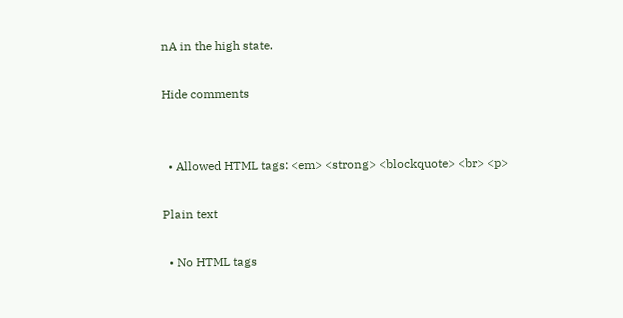nA in the high state.

Hide comments


  • Allowed HTML tags: <em> <strong> <blockquote> <br> <p>

Plain text

  • No HTML tags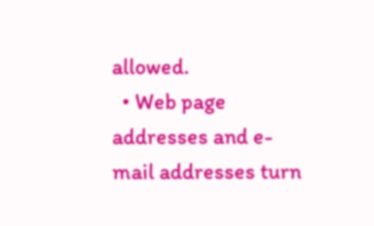allowed.
  • Web page addresses and e-mail addresses turn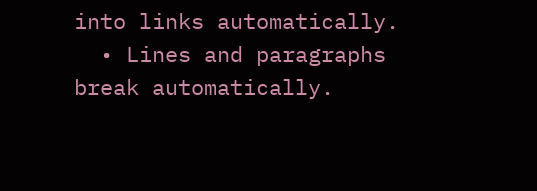into links automatically.
  • Lines and paragraphs break automatically.